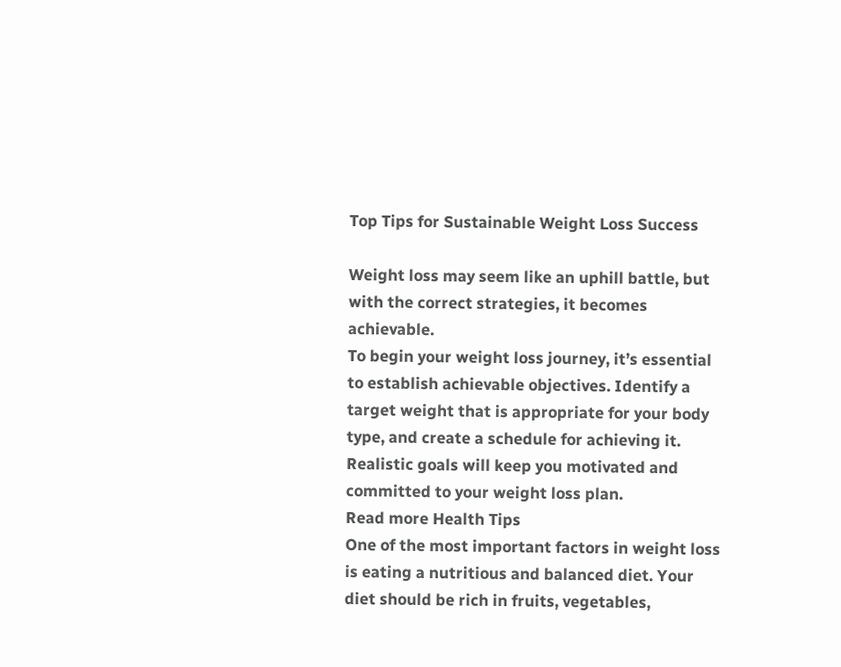Top Tips for Sustainable Weight Loss Success

Weight loss may seem like an uphill battle, but with the correct strategies, it becomes achievable.
To begin your weight loss journey, it’s essential to establish achievable objectives. Identify a target weight that is appropriate for your body type, and create a schedule for achieving it. Realistic goals will keep you motivated and committed to your weight loss plan.
Read more Health Tips
One of the most important factors in weight loss is eating a nutritious and balanced diet. Your diet should be rich in fruits, vegetables,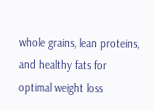whole grains, lean proteins, and healthy fats for optimal weight loss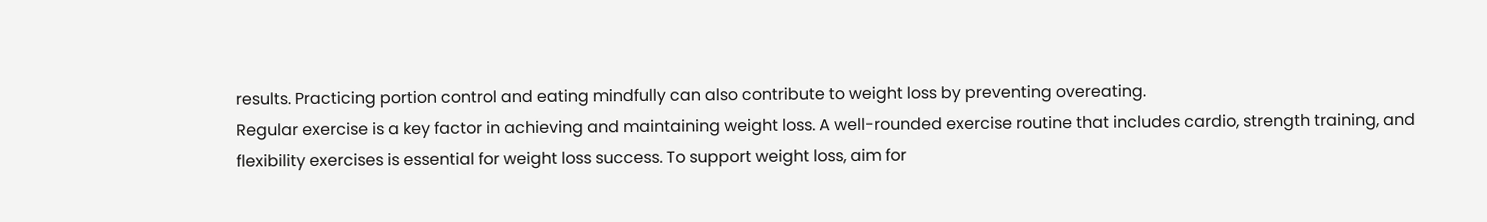results. Practicing portion control and eating mindfully can also contribute to weight loss by preventing overeating.
Regular exercise is a key factor in achieving and maintaining weight loss. A well-rounded exercise routine that includes cardio, strength training, and flexibility exercises is essential for weight loss success. To support weight loss, aim for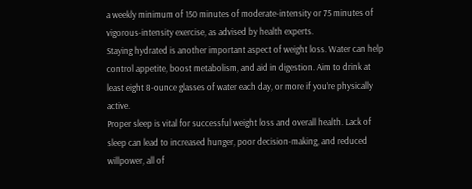a weekly minimum of 150 minutes of moderate-intensity or 75 minutes of vigorous-intensity exercise, as advised by health experts.
Staying hydrated is another important aspect of weight loss. Water can help control appetite, boost metabolism, and aid in digestion. Aim to drink at least eight 8-ounce glasses of water each day, or more if you’re physically active.
Proper sleep is vital for successful weight loss and overall health. Lack of sleep can lead to increased hunger, poor decision-making, and reduced willpower, all of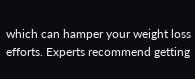which can hamper your weight loss efforts. Experts recommend getting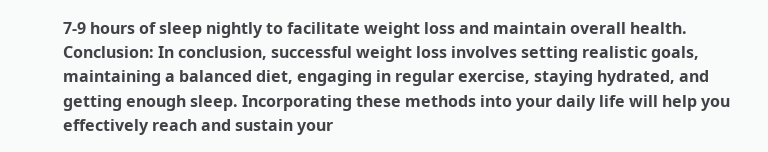7-9 hours of sleep nightly to facilitate weight loss and maintain overall health.
Conclusion: In conclusion, successful weight loss involves setting realistic goals, maintaining a balanced diet, engaging in regular exercise, staying hydrated, and getting enough sleep. Incorporating these methods into your daily life will help you effectively reach and sustain your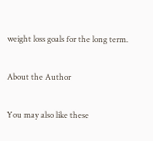weight loss goals for the long term.

About the Author

You may also like these